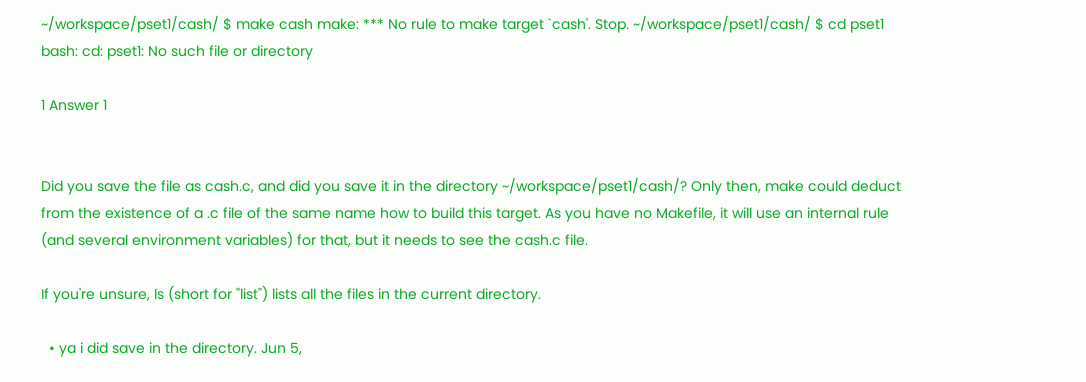~/workspace/pset1/cash/ $ make cash make: *** No rule to make target `cash'. Stop. ~/workspace/pset1/cash/ $ cd pset1 bash: cd: pset1: No such file or directory

1 Answer 1


Did you save the file as cash.c, and did you save it in the directory ~/workspace/pset1/cash/? Only then, make could deduct from the existence of a .c file of the same name how to build this target. As you have no Makefile, it will use an internal rule (and several environment variables) for that, but it needs to see the cash.c file.

If you're unsure, ls (short for "list") lists all the files in the current directory.

  • ya i did save in the directory. Jun 5,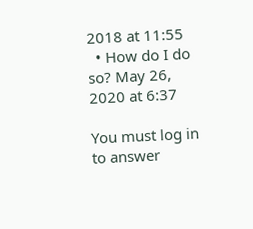2018 at 11:55
  • How do I do so? May 26, 2020 at 6:37

You must log in to answer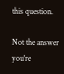this question.

Not the answer you're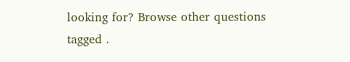looking for? Browse other questions tagged .